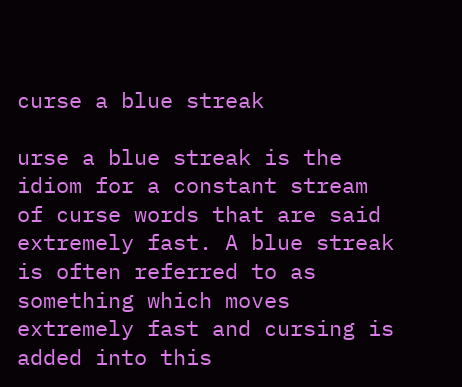curse a blue streak

urse a blue streak is the idiom for a constant stream of curse words that are said extremely fast. A blue streak is often referred to as something which moves extremely fast and cursing is added into this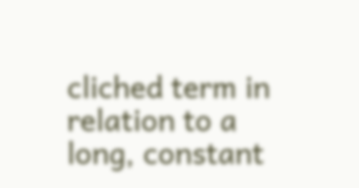cliched term in relation to a long, constant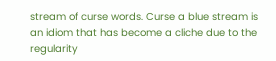stream of curse words. Curse a blue stream is an idiom that has become a cliche due to the regularity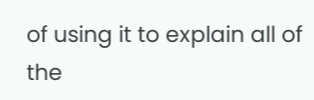of using it to explain all of the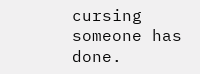cursing someone has done.